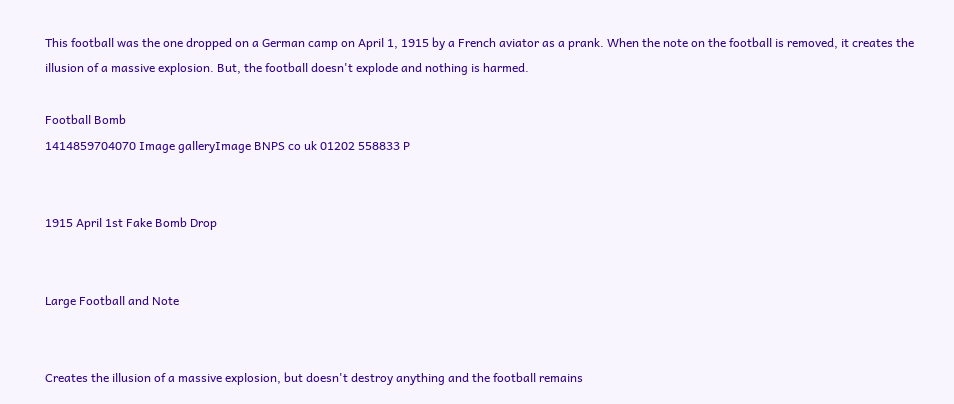This football was the one dropped on a German camp on April 1, 1915 by a French aviator as a prank. When the note on the football is removed, it creates the illusion of a massive explosion. But, the football doesn't explode and nothing is harmed.

Football Bomb
1414859704070 Image galleryImage BNPS co uk 01202 558833 P


1915 April 1st Fake Bomb Drop


Large Football and Note


Creates the illusion of a massive explosion, but doesn't destroy anything and the football remains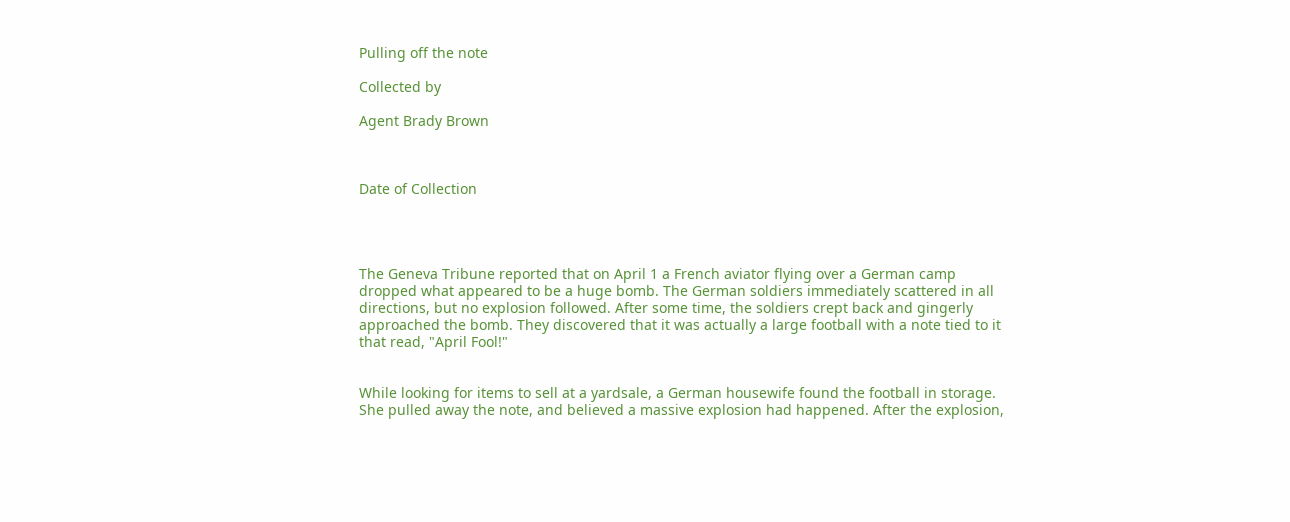Pulling off the note

Collected by

Agent Brady Brown



Date of Collection




The Geneva Tribune reported that on April 1 a French aviator flying over a German camp dropped what appeared to be a huge bomb. The German soldiers immediately scattered in all directions, but no explosion followed. After some time, the soldiers crept back and gingerly approached the bomb. They discovered that it was actually a large football with a note tied to it that read, "April Fool!"


While looking for items to sell at a yardsale, a German housewife found the football in storage. She pulled away the note, and believed a massive explosion had happened. After the explosion,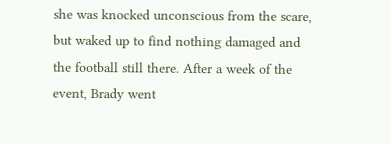she was knocked unconscious from the scare, but waked up to find nothing damaged and the football still there. After a week of the event, Brady went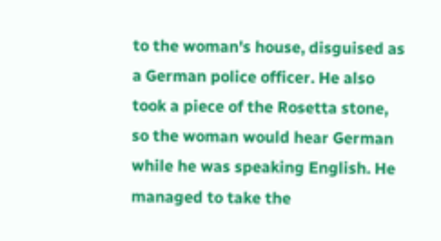to the woman's house, disguised as a German police officer. He also took a piece of the Rosetta stone, so the woman would hear German while he was speaking English. He managed to take the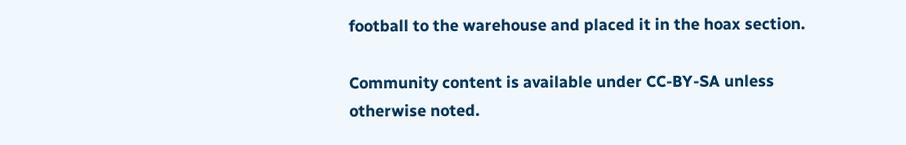football to the warehouse and placed it in the hoax section.

Community content is available under CC-BY-SA unless otherwise noted.